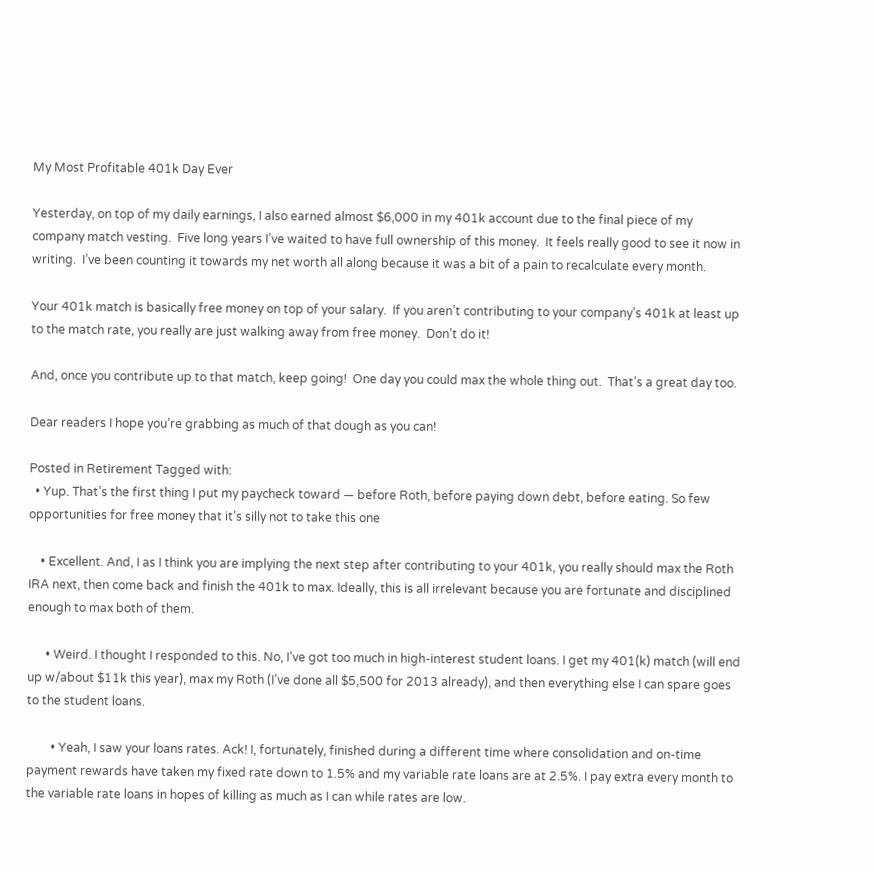My Most Profitable 401k Day Ever

Yesterday, on top of my daily earnings, I also earned almost $6,000 in my 401k account due to the final piece of my company match vesting.  Five long years I’ve waited to have full ownership of this money.  It feels really good to see it now in writing.  I’ve been counting it towards my net worth all along because it was a bit of a pain to recalculate every month.

Your 401k match is basically free money on top of your salary.  If you aren’t contributing to your company’s 401k at least up to the match rate, you really are just walking away from free money.  Don’t do it!

And, once you contribute up to that match, keep going!  One day you could max the whole thing out.  That’s a great day too.

Dear readers I hope you’re grabbing as much of that dough as you can!

Posted in Retirement Tagged with:
  • Yup. That’s the first thing I put my paycheck toward — before Roth, before paying down debt, before eating. So few opportunities for free money that it’s silly not to take this one

    • Excellent. And, I as I think you are implying the next step after contributing to your 401k, you really should max the Roth IRA next, then come back and finish the 401k to max. Ideally, this is all irrelevant because you are fortunate and disciplined enough to max both of them.

      • Weird. I thought I responded to this. No, I’ve got too much in high-interest student loans. I get my 401(k) match (will end up w/about $11k this year), max my Roth (I’ve done all $5,500 for 2013 already), and then everything else I can spare goes to the student loans.

        • Yeah, I saw your loans rates. Ack! I, fortunately, finished during a different time where consolidation and on-time payment rewards have taken my fixed rate down to 1.5% and my variable rate loans are at 2.5%. I pay extra every month to the variable rate loans in hopes of killing as much as I can while rates are low.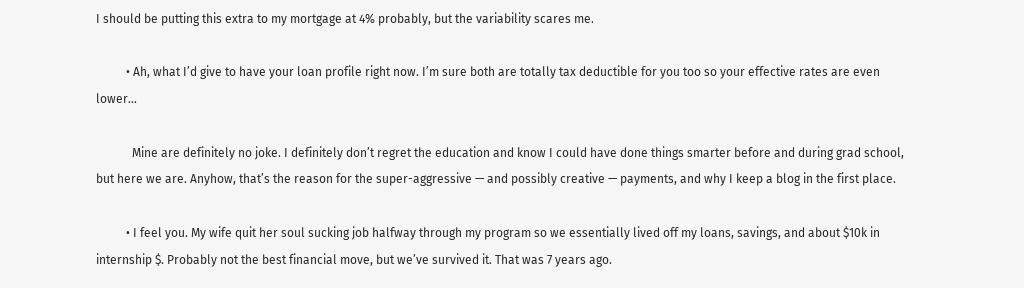I should be putting this extra to my mortgage at 4% probably, but the variability scares me.

          • Ah, what I’d give to have your loan profile right now. I’m sure both are totally tax deductible for you too so your effective rates are even lower…

            Mine are definitely no joke. I definitely don’t regret the education and know I could have done things smarter before and during grad school, but here we are. Anyhow, that’s the reason for the super-aggressive — and possibly creative — payments, and why I keep a blog in the first place.

          • I feel you. My wife quit her soul sucking job halfway through my program so we essentially lived off my loans, savings, and about $10k in internship $. Probably not the best financial move, but we’ve survived it. That was 7 years ago.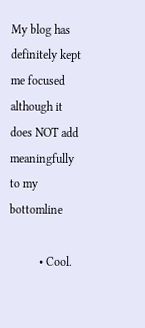My blog has definitely kept me focused although it does NOT add meaningfully to my bottomline

          • Cool.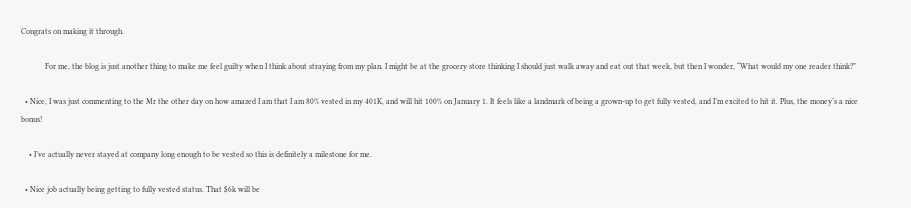Congrats on making it through.

            For me, the blog is just another thing to make me feel guilty when I think about straying from my plan. I might be at the grocery store thinking I should just walk away and eat out that week, but then I wonder, “What would my one reader think?”

  • Nice, I was just commenting to the Mr the other day on how amazed I am that I am 80% vested in my 401K, and will hit 100% on January 1. It feels like a landmark of being a grown-up to get fully vested, and I’m excited to hit it. Plus, the money’s a nice bonus!

    • I’ve actually never stayed at company long enough to be vested so this is definitely a milestone for me.

  • Nice job actually being getting to fully vested status. That $6k will be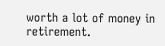worth a lot of money in retirement.